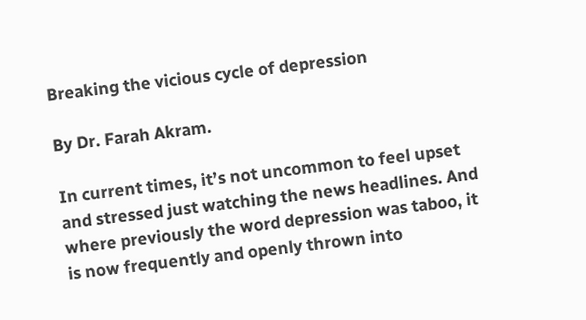Breaking the vicious cycle of depression

By Dr. Farah Akram.

In current times, it’s not uncommon to feel upset and stressed just watching the news headlines. And where previously the word depression was taboo, it is now frequently and openly thrown into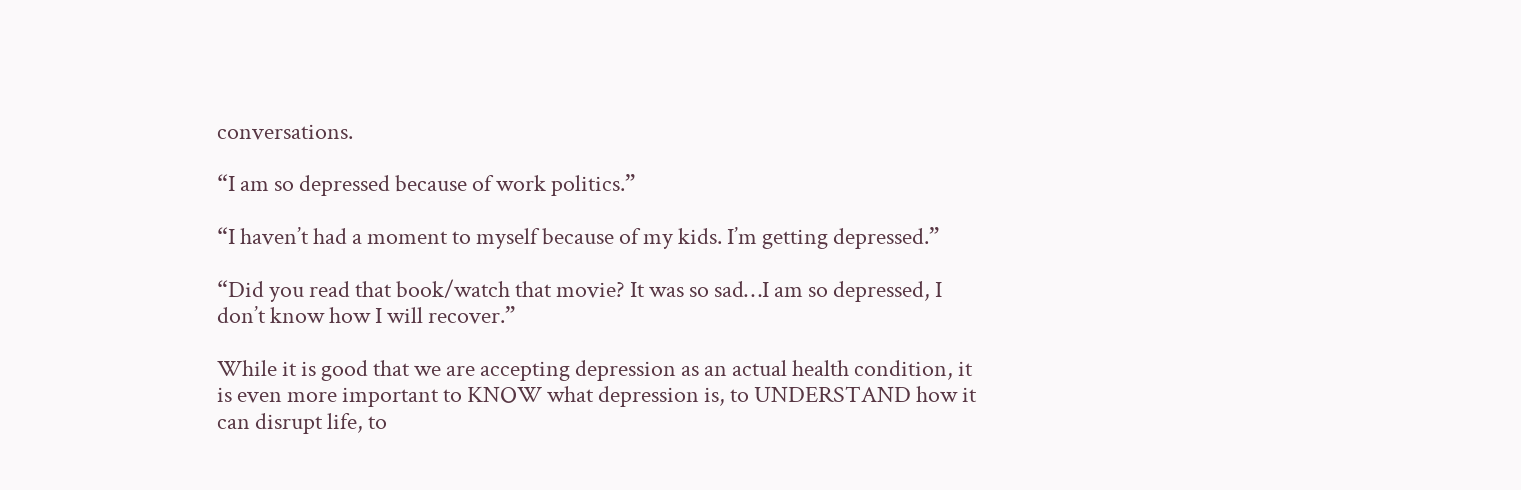conversations.

“I am so depressed because of work politics.”

“I haven’t had a moment to myself because of my kids. I’m getting depressed.”

“Did you read that book/watch that movie? It was so sad…I am so depressed, I don’t know how I will recover.”

While it is good that we are accepting depression as an actual health condition, it is even more important to KNOW what depression is, to UNDERSTAND how it can disrupt life, to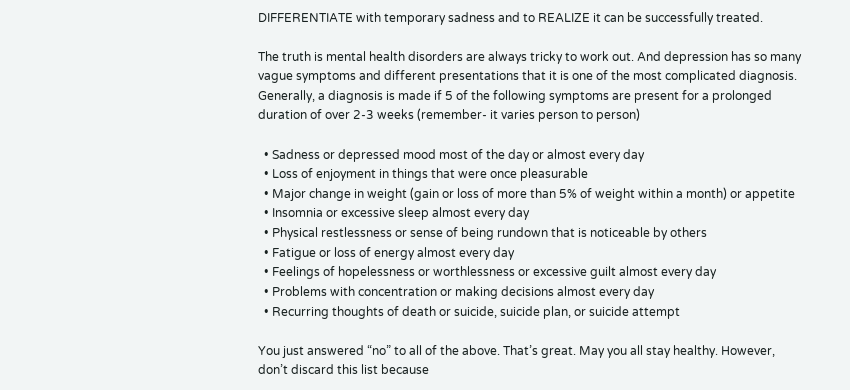DIFFERENTIATE with temporary sadness and to REALIZE it can be successfully treated.

The truth is mental health disorders are always tricky to work out. And depression has so many vague symptoms and different presentations that it is one of the most complicated diagnosis. Generally, a diagnosis is made if 5 of the following symptoms are present for a prolonged duration of over 2-3 weeks (remember- it varies person to person)

  • Sadness or depressed mood most of the day or almost every day
  • Loss of enjoyment in things that were once pleasurable
  • Major change in weight (gain or loss of more than 5% of weight within a month) or appetite
  • Insomnia or excessive sleep almost every day
  • Physical restlessness or sense of being rundown that is noticeable by others
  • Fatigue or loss of energy almost every day
  • Feelings of hopelessness or worthlessness or excessive guilt almost every day
  • Problems with concentration or making decisions almost every day
  • Recurring thoughts of death or suicide, suicide plan, or suicide attempt

You just answered “no” to all of the above. That’s great. May you all stay healthy. However, don’t discard this list because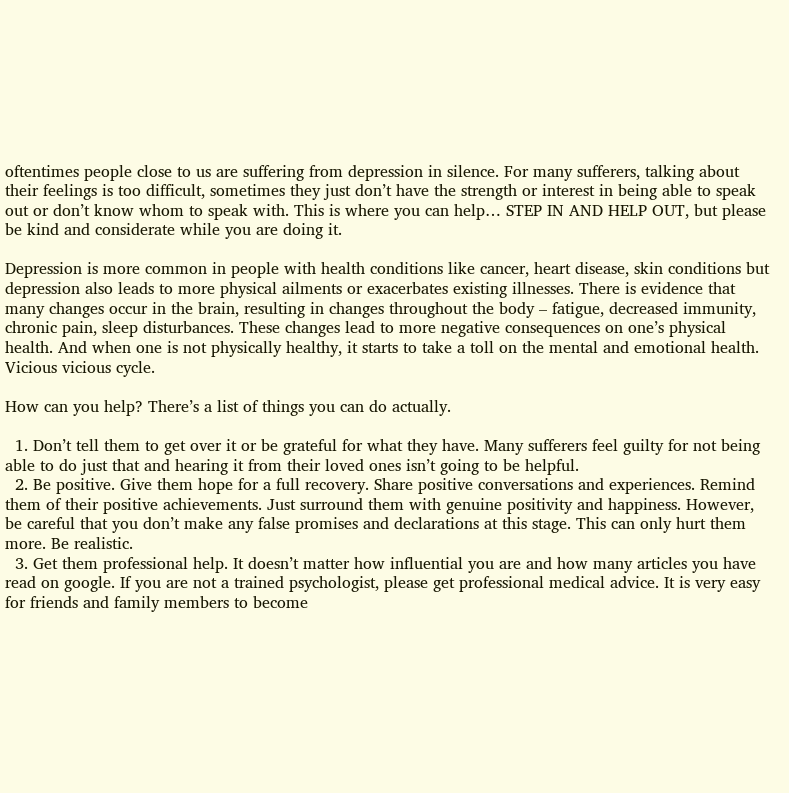oftentimes people close to us are suffering from depression in silence. For many sufferers, talking about their feelings is too difficult, sometimes they just don’t have the strength or interest in being able to speak out or don’t know whom to speak with. This is where you can help… STEP IN AND HELP OUT, but please be kind and considerate while you are doing it.

Depression is more common in people with health conditions like cancer, heart disease, skin conditions but depression also leads to more physical ailments or exacerbates existing illnesses. There is evidence that many changes occur in the brain, resulting in changes throughout the body – fatigue, decreased immunity, chronic pain, sleep disturbances. These changes lead to more negative consequences on one’s physical health. And when one is not physically healthy, it starts to take a toll on the mental and emotional health. Vicious vicious cycle.

How can you help? There’s a list of things you can do actually.

  1. Don’t tell them to get over it or be grateful for what they have. Many sufferers feel guilty for not being able to do just that and hearing it from their loved ones isn’t going to be helpful.
  2. Be positive. Give them hope for a full recovery. Share positive conversations and experiences. Remind them of their positive achievements. Just surround them with genuine positivity and happiness. However, be careful that you don’t make any false promises and declarations at this stage. This can only hurt them more. Be realistic.
  3. Get them professional help. It doesn’t matter how influential you are and how many articles you have read on google. If you are not a trained psychologist, please get professional medical advice. It is very easy for friends and family members to become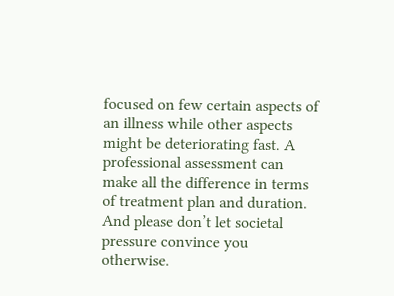focused on few certain aspects of an illness while other aspects might be deteriorating fast. A professional assessment can make all the difference in terms of treatment plan and duration. And please don’t let societal pressure convince you otherwise.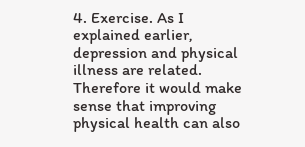4. Exercise. As I explained earlier, depression and physical illness are related. Therefore it would make sense that improving physical health can also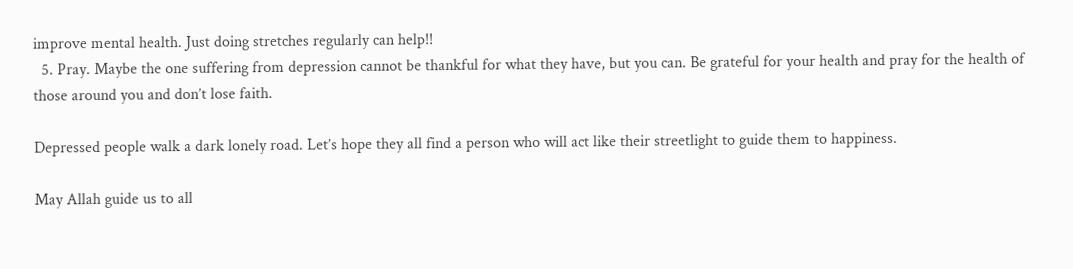improve mental health. Just doing stretches regularly can help!!
  5. Pray. Maybe the one suffering from depression cannot be thankful for what they have, but you can. Be grateful for your health and pray for the health of those around you and don’t lose faith.

Depressed people walk a dark lonely road. Let’s hope they all find a person who will act like their streetlight to guide them to happiness.

May Allah guide us to all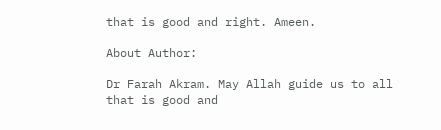that is good and right. Ameen.

About Author:

Dr Farah Akram. May Allah guide us to all that is good and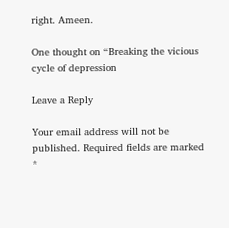right. Ameen.

One thought on “Breaking the vicious cycle of depression

Leave a Reply

Your email address will not be published. Required fields are marked *